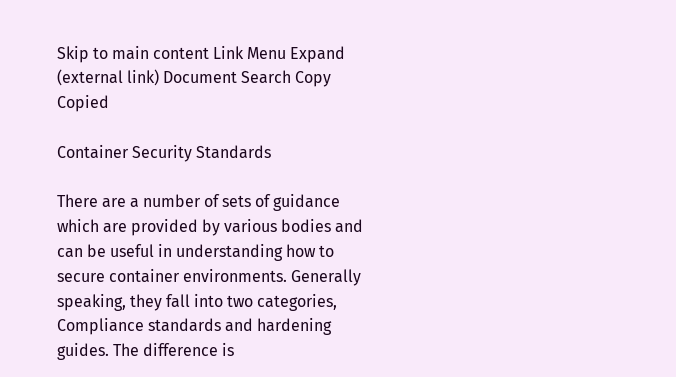Skip to main content Link Menu Expand (external link) Document Search Copy Copied

Container Security Standards

There are a number of sets of guidance which are provided by various bodies and can be useful in understanding how to secure container environments. Generally speaking, they fall into two categories, Compliance standards and hardening guides. The difference is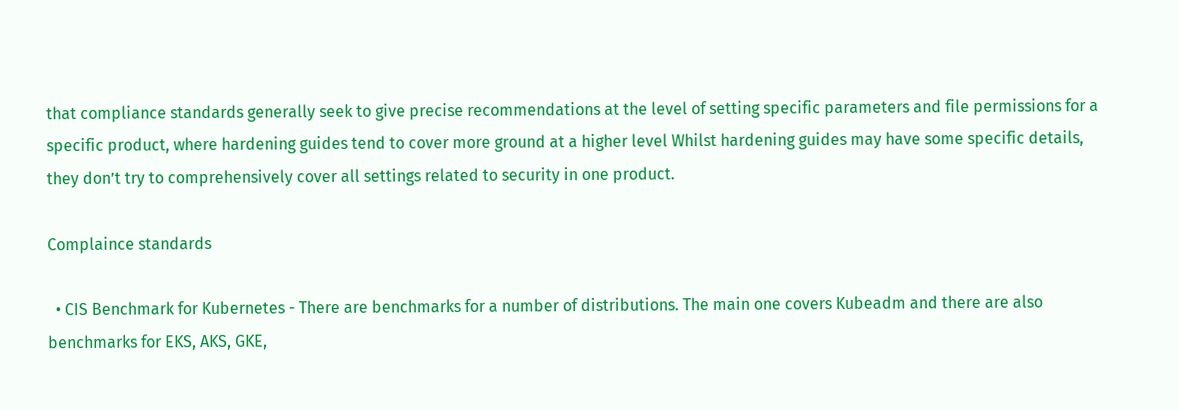that compliance standards generally seek to give precise recommendations at the level of setting specific parameters and file permissions for a specific product, where hardening guides tend to cover more ground at a higher level Whilst hardening guides may have some specific details, they don’t try to comprehensively cover all settings related to security in one product.

Complaince standards

  • CIS Benchmark for Kubernetes - There are benchmarks for a number of distributions. The main one covers Kubeadm and there are also benchmarks for EKS, AKS, GKE,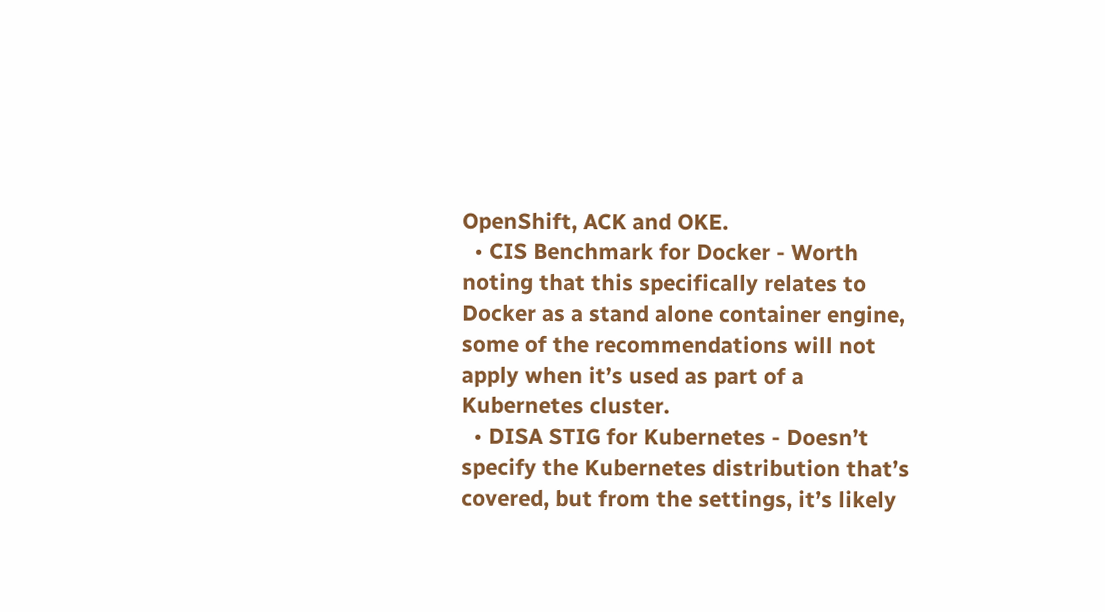OpenShift, ACK and OKE.
  • CIS Benchmark for Docker - Worth noting that this specifically relates to Docker as a stand alone container engine, some of the recommendations will not apply when it’s used as part of a Kubernetes cluster.
  • DISA STIG for Kubernetes - Doesn’t specify the Kubernetes distribution that’s covered, but from the settings, it’s likely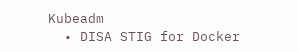Kubeadm
  • DISA STIG for Docker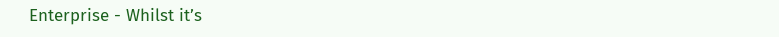Enterprise - Whilst it’s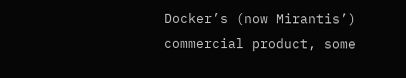Docker’s (now Mirantis’) commercial product, some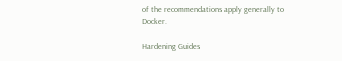of the recommendations apply generally to Docker.

Hardening Guides